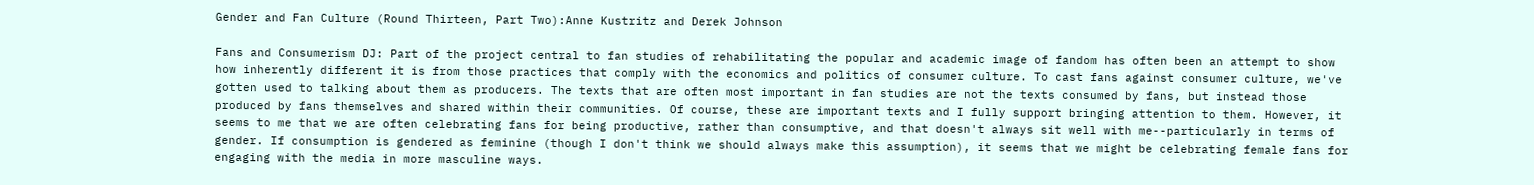Gender and Fan Culture (Round Thirteen, Part Two):Anne Kustritz and Derek Johnson

Fans and Consumerism DJ: Part of the project central to fan studies of rehabilitating the popular and academic image of fandom has often been an attempt to show how inherently different it is from those practices that comply with the economics and politics of consumer culture. To cast fans against consumer culture, we've gotten used to talking about them as producers. The texts that are often most important in fan studies are not the texts consumed by fans, but instead those produced by fans themselves and shared within their communities. Of course, these are important texts and I fully support bringing attention to them. However, it seems to me that we are often celebrating fans for being productive, rather than consumptive, and that doesn't always sit well with me--particularly in terms of gender. If consumption is gendered as feminine (though I don't think we should always make this assumption), it seems that we might be celebrating female fans for engaging with the media in more masculine ways.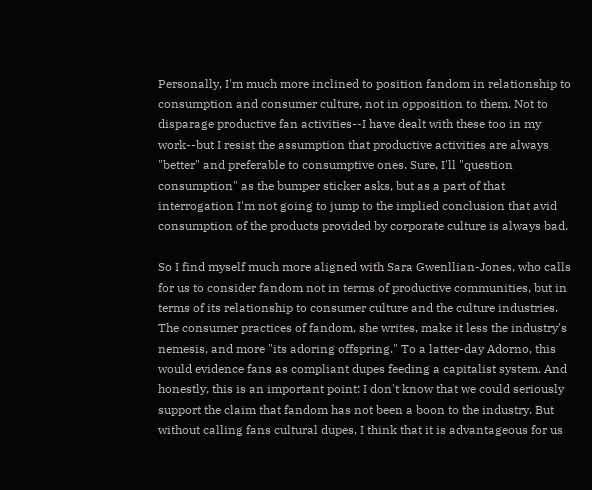Personally, I'm much more inclined to position fandom in relationship to consumption and consumer culture, not in opposition to them. Not to disparage productive fan activities--I have dealt with these too in my work--but I resist the assumption that productive activities are always "better" and preferable to consumptive ones. Sure, I'll "question consumption" as the bumper sticker asks, but as a part of that interrogation I'm not going to jump to the implied conclusion that avid consumption of the products provided by corporate culture is always bad.

So I find myself much more aligned with Sara Gwenllian-Jones, who calls for us to consider fandom not in terms of productive communities, but in terms of its relationship to consumer culture and the culture industries. The consumer practices of fandom, she writes, make it less the industry's nemesis, and more "its adoring offspring." To a latter-day Adorno, this would evidence fans as compliant dupes feeding a capitalist system. And honestly, this is an important point: I don't know that we could seriously support the claim that fandom has not been a boon to the industry. But without calling fans cultural dupes, I think that it is advantageous for us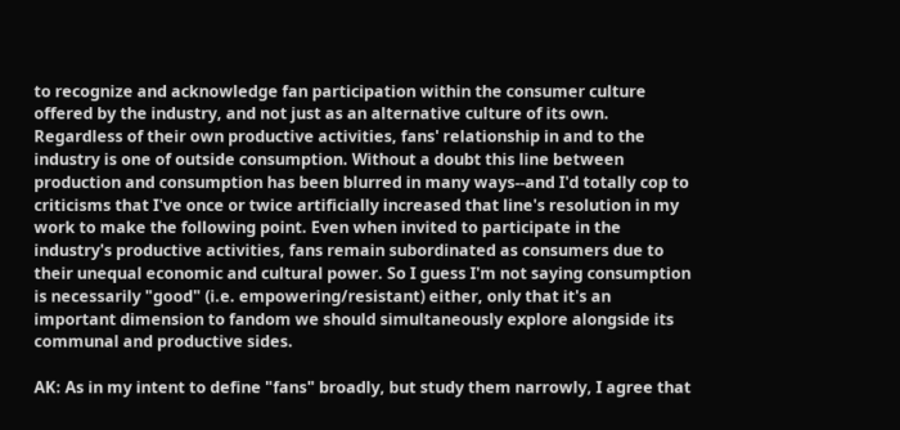to recognize and acknowledge fan participation within the consumer culture offered by the industry, and not just as an alternative culture of its own. Regardless of their own productive activities, fans' relationship in and to the industry is one of outside consumption. Without a doubt this line between production and consumption has been blurred in many ways--and I'd totally cop to criticisms that I've once or twice artificially increased that line's resolution in my work to make the following point. Even when invited to participate in the industry's productive activities, fans remain subordinated as consumers due to their unequal economic and cultural power. So I guess I'm not saying consumption is necessarily "good" (i.e. empowering/resistant) either, only that it's an important dimension to fandom we should simultaneously explore alongside its communal and productive sides.

AK: As in my intent to define "fans" broadly, but study them narrowly, I agree that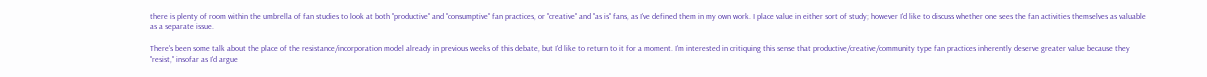there is plenty of room within the umbrella of fan studies to look at both "productive" and "consumptive" fan practices, or "creative" and "as is" fans, as I've defined them in my own work. I place value in either sort of study; however I'd like to discuss whether one sees the fan activities themselves as valuable as a separate issue.

There's been some talk about the place of the resistance/incorporation model already in previous weeks of this debate, but I'd like to return to it for a moment. I'm interested in critiquing this sense that productive/creative/community type fan practices inherently deserve greater value because they "resist," insofar as I'd argue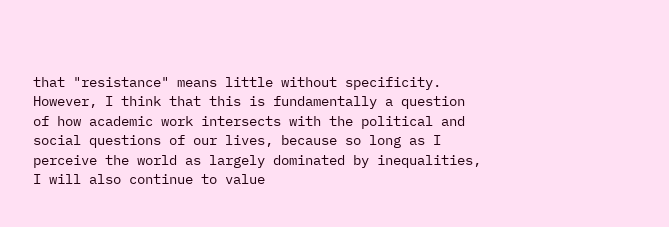that "resistance" means little without specificity. However, I think that this is fundamentally a question of how academic work intersects with the political and social questions of our lives, because so long as I perceive the world as largely dominated by inequalities, I will also continue to value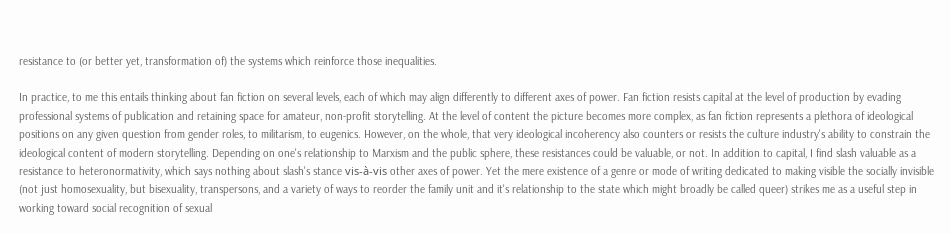resistance to (or better yet, transformation of) the systems which reinforce those inequalities.

In practice, to me this entails thinking about fan fiction on several levels, each of which may align differently to different axes of power. Fan fiction resists capital at the level of production by evading professional systems of publication and retaining space for amateur, non-profit storytelling. At the level of content the picture becomes more complex, as fan fiction represents a plethora of ideological positions on any given question from gender roles, to militarism, to eugenics. However, on the whole, that very ideological incoherency also counters or resists the culture industry's ability to constrain the ideological content of modern storytelling. Depending on one's relationship to Marxism and the public sphere, these resistances could be valuable, or not. In addition to capital, I find slash valuable as a resistance to heteronormativity, which says nothing about slash's stance vis-à-vis other axes of power. Yet the mere existence of a genre or mode of writing dedicated to making visible the socially invisible (not just homosexuality, but bisexuality, transpersons, and a variety of ways to reorder the family unit and it's relationship to the state which might broadly be called queer) strikes me as a useful step in working toward social recognition of sexual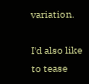variation.

I'd also like to tease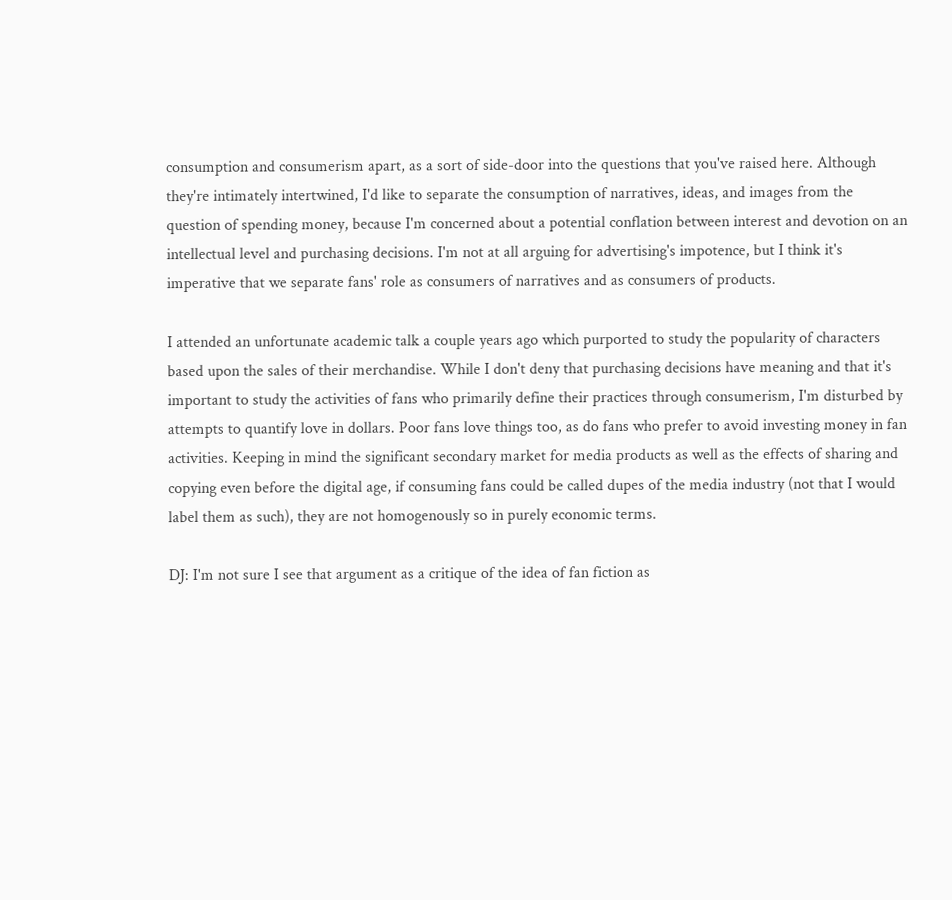consumption and consumerism apart, as a sort of side-door into the questions that you've raised here. Although they're intimately intertwined, I'd like to separate the consumption of narratives, ideas, and images from the question of spending money, because I'm concerned about a potential conflation between interest and devotion on an intellectual level and purchasing decisions. I'm not at all arguing for advertising's impotence, but I think it's imperative that we separate fans' role as consumers of narratives and as consumers of products.

I attended an unfortunate academic talk a couple years ago which purported to study the popularity of characters based upon the sales of their merchandise. While I don't deny that purchasing decisions have meaning and that it's important to study the activities of fans who primarily define their practices through consumerism, I'm disturbed by attempts to quantify love in dollars. Poor fans love things too, as do fans who prefer to avoid investing money in fan activities. Keeping in mind the significant secondary market for media products as well as the effects of sharing and copying even before the digital age, if consuming fans could be called dupes of the media industry (not that I would label them as such), they are not homogenously so in purely economic terms.

DJ: I'm not sure I see that argument as a critique of the idea of fan fiction as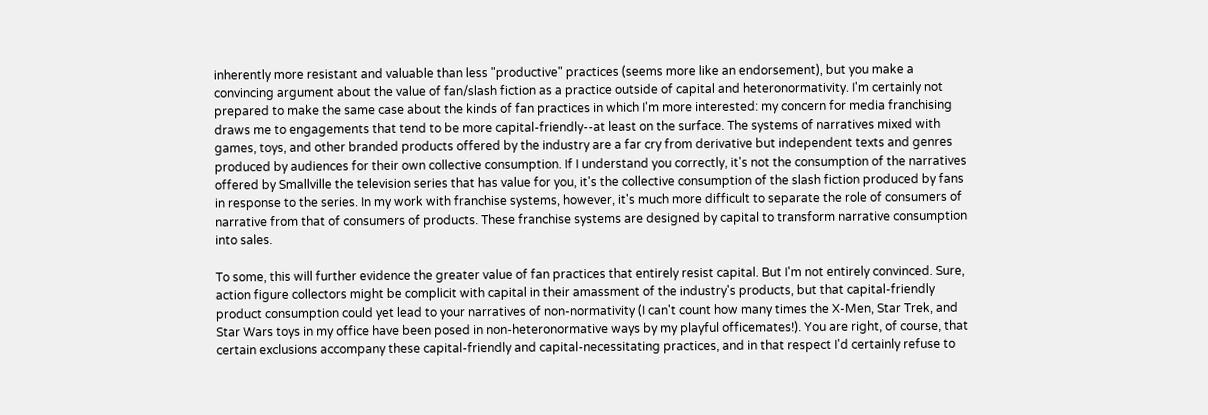inherently more resistant and valuable than less "productive" practices (seems more like an endorsement), but you make a convincing argument about the value of fan/slash fiction as a practice outside of capital and heteronormativity. I'm certainly not prepared to make the same case about the kinds of fan practices in which I'm more interested: my concern for media franchising draws me to engagements that tend to be more capital-friendly--at least on the surface. The systems of narratives mixed with games, toys, and other branded products offered by the industry are a far cry from derivative but independent texts and genres produced by audiences for their own collective consumption. If I understand you correctly, it's not the consumption of the narratives offered by Smallville the television series that has value for you, it's the collective consumption of the slash fiction produced by fans in response to the series. In my work with franchise systems, however, it's much more difficult to separate the role of consumers of narrative from that of consumers of products. These franchise systems are designed by capital to transform narrative consumption into sales.

To some, this will further evidence the greater value of fan practices that entirely resist capital. But I'm not entirely convinced. Sure, action figure collectors might be complicit with capital in their amassment of the industry's products, but that capital-friendly product consumption could yet lead to your narratives of non-normativity (I can't count how many times the X-Men, Star Trek, and Star Wars toys in my office have been posed in non-heteronormative ways by my playful officemates!). You are right, of course, that certain exclusions accompany these capital-friendly and capital-necessitating practices, and in that respect I'd certainly refuse to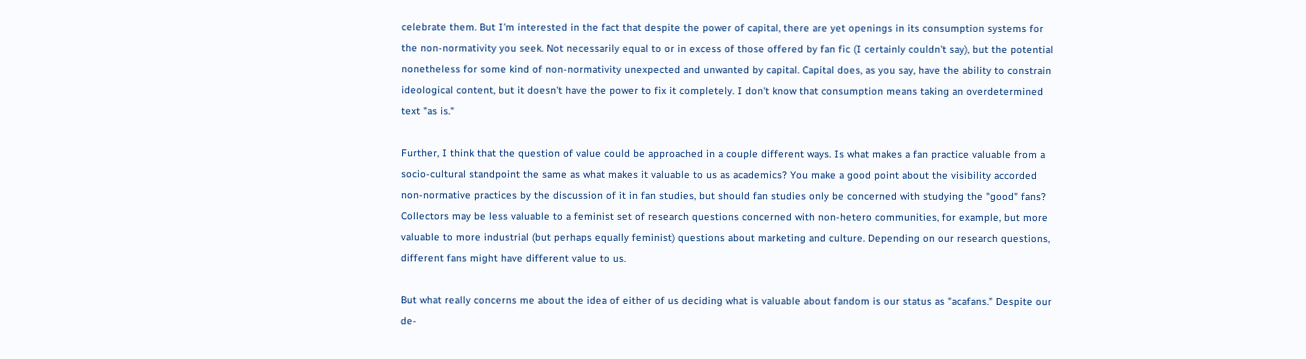celebrate them. But I'm interested in the fact that despite the power of capital, there are yet openings in its consumption systems for the non-normativity you seek. Not necessarily equal to or in excess of those offered by fan fic (I certainly couldn't say), but the potential nonetheless for some kind of non-normativity unexpected and unwanted by capital. Capital does, as you say, have the ability to constrain ideological content, but it doesn't have the power to fix it completely. I don't know that consumption means taking an overdetermined text "as is."

Further, I think that the question of value could be approached in a couple different ways. Is what makes a fan practice valuable from a socio-cultural standpoint the same as what makes it valuable to us as academics? You make a good point about the visibility accorded non-normative practices by the discussion of it in fan studies, but should fan studies only be concerned with studying the "good" fans? Collectors may be less valuable to a feminist set of research questions concerned with non-hetero communities, for example, but more valuable to more industrial (but perhaps equally feminist) questions about marketing and culture. Depending on our research questions, different fans might have different value to us.

But what really concerns me about the idea of either of us deciding what is valuable about fandom is our status as "acafans." Despite our de-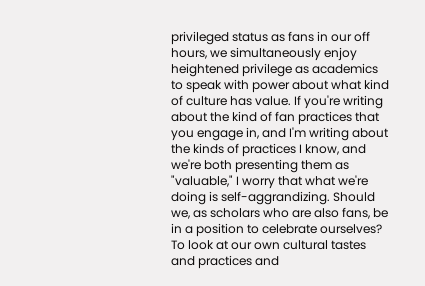privileged status as fans in our off hours, we simultaneously enjoy heightened privilege as academics to speak with power about what kind of culture has value. If you're writing about the kind of fan practices that you engage in, and I'm writing about the kinds of practices I know, and we're both presenting them as "valuable," I worry that what we're doing is self-aggrandizing. Should we, as scholars who are also fans, be in a position to celebrate ourselves? To look at our own cultural tastes and practices and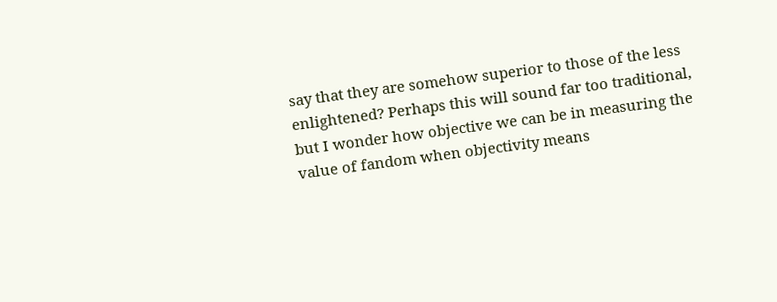say that they are somehow superior to those of the less enlightened? Perhaps this will sound far too traditional, but I wonder how objective we can be in measuring the value of fandom when objectivity means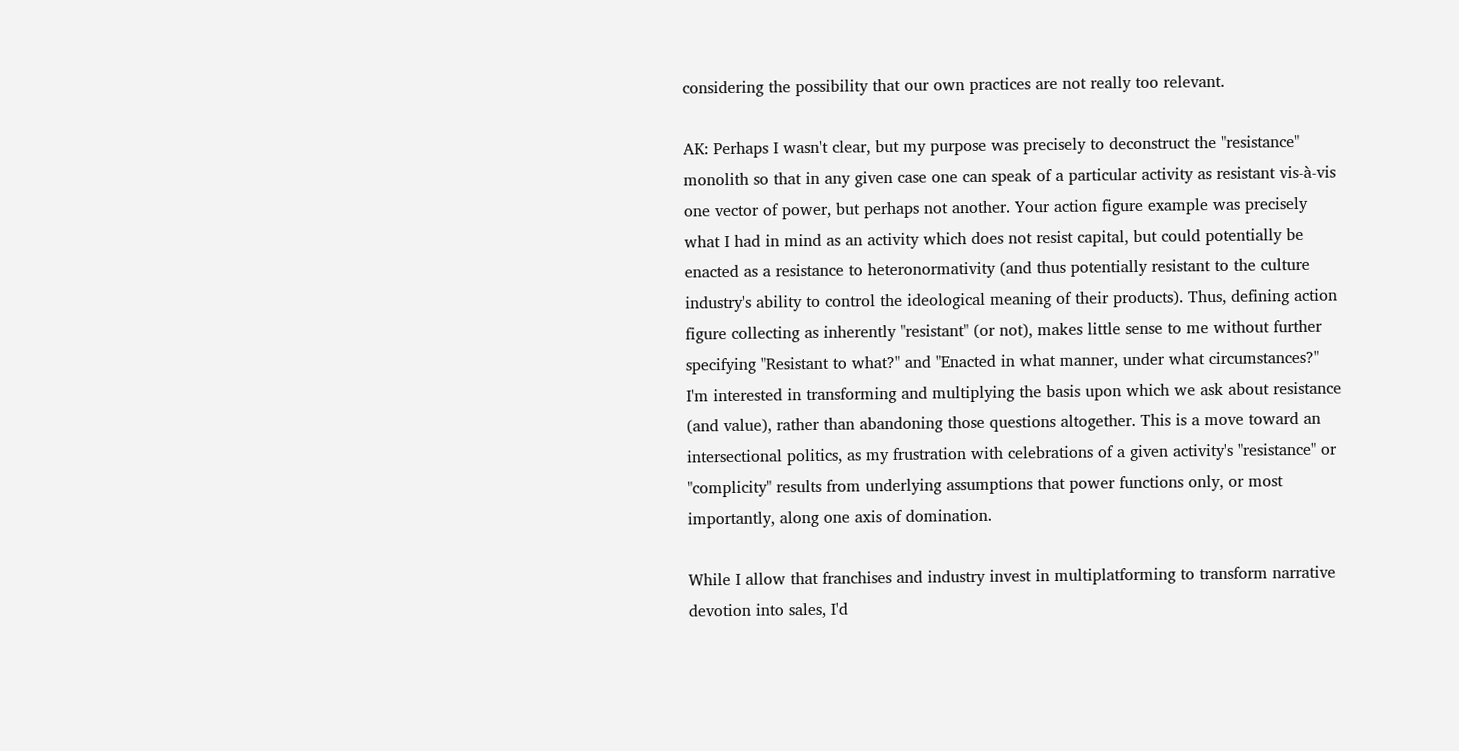considering the possibility that our own practices are not really too relevant.

AK: Perhaps I wasn't clear, but my purpose was precisely to deconstruct the "resistance" monolith so that in any given case one can speak of a particular activity as resistant vis-à-vis one vector of power, but perhaps not another. Your action figure example was precisely what I had in mind as an activity which does not resist capital, but could potentially be enacted as a resistance to heteronormativity (and thus potentially resistant to the culture industry's ability to control the ideological meaning of their products). Thus, defining action figure collecting as inherently "resistant" (or not), makes little sense to me without further specifying "Resistant to what?" and "Enacted in what manner, under what circumstances?" I'm interested in transforming and multiplying the basis upon which we ask about resistance (and value), rather than abandoning those questions altogether. This is a move toward an intersectional politics, as my frustration with celebrations of a given activity's "resistance" or "complicity" results from underlying assumptions that power functions only, or most importantly, along one axis of domination.

While I allow that franchises and industry invest in multiplatforming to transform narrative devotion into sales, I'd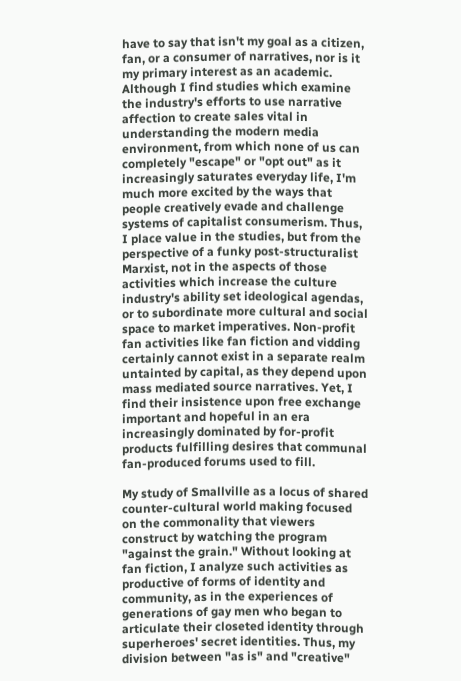have to say that isn't my goal as a citizen, fan, or a consumer of narratives, nor is it my primary interest as an academic. Although I find studies which examine the industry's efforts to use narrative affection to create sales vital in understanding the modern media environment, from which none of us can completely "escape" or "opt out" as it increasingly saturates everyday life, I'm much more excited by the ways that people creatively evade and challenge systems of capitalist consumerism. Thus, I place value in the studies, but from the perspective of a funky post-structuralist Marxist, not in the aspects of those activities which increase the culture industry's ability set ideological agendas, or to subordinate more cultural and social space to market imperatives. Non-profit fan activities like fan fiction and vidding certainly cannot exist in a separate realm untainted by capital, as they depend upon mass mediated source narratives. Yet, I find their insistence upon free exchange important and hopeful in an era increasingly dominated by for-profit products fulfilling desires that communal fan-produced forums used to fill.

My study of Smallville as a locus of shared counter-cultural world making focused on the commonality that viewers construct by watching the program "against the grain." Without looking at fan fiction, I analyze such activities as productive of forms of identity and community, as in the experiences of generations of gay men who began to articulate their closeted identity through superheroes' secret identities. Thus, my division between "as is" and "creative"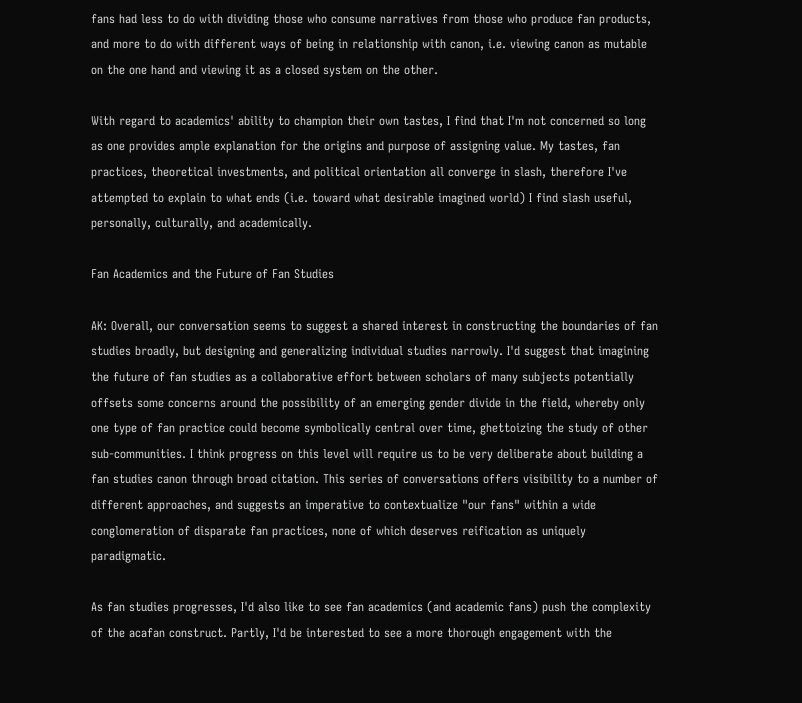fans had less to do with dividing those who consume narratives from those who produce fan products, and more to do with different ways of being in relationship with canon, i.e. viewing canon as mutable on the one hand and viewing it as a closed system on the other.

With regard to academics' ability to champion their own tastes, I find that I'm not concerned so long as one provides ample explanation for the origins and purpose of assigning value. My tastes, fan practices, theoretical investments, and political orientation all converge in slash, therefore I've attempted to explain to what ends (i.e. toward what desirable imagined world) I find slash useful, personally, culturally, and academically.

Fan Academics and the Future of Fan Studies

AK: Overall, our conversation seems to suggest a shared interest in constructing the boundaries of fan studies broadly, but designing and generalizing individual studies narrowly. I'd suggest that imagining the future of fan studies as a collaborative effort between scholars of many subjects potentially offsets some concerns around the possibility of an emerging gender divide in the field, whereby only one type of fan practice could become symbolically central over time, ghettoizing the study of other sub-communities. I think progress on this level will require us to be very deliberate about building a fan studies canon through broad citation. This series of conversations offers visibility to a number of different approaches, and suggests an imperative to contextualize "our fans" within a wide conglomeration of disparate fan practices, none of which deserves reification as uniquely paradigmatic.

As fan studies progresses, I'd also like to see fan academics (and academic fans) push the complexity of the acafan construct. Partly, I'd be interested to see a more thorough engagement with the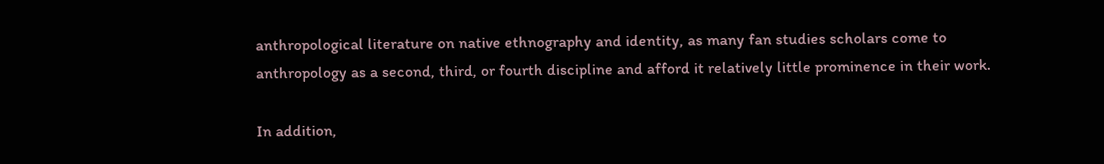anthropological literature on native ethnography and identity, as many fan studies scholars come to anthropology as a second, third, or fourth discipline and afford it relatively little prominence in their work.

In addition,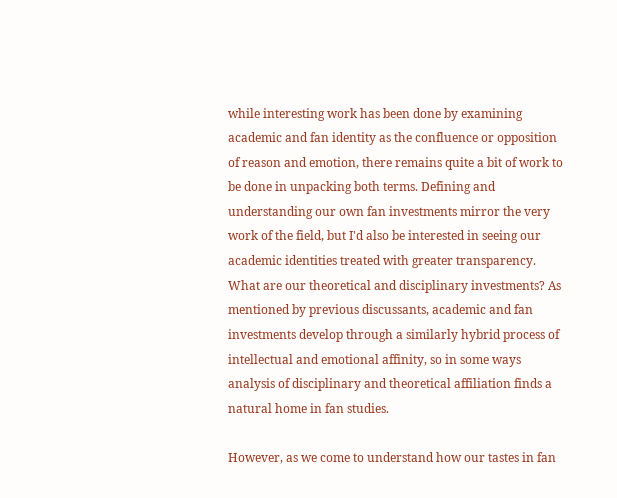while interesting work has been done by examining academic and fan identity as the confluence or opposition of reason and emotion, there remains quite a bit of work to be done in unpacking both terms. Defining and understanding our own fan investments mirror the very work of the field, but I'd also be interested in seeing our academic identities treated with greater transparency. What are our theoretical and disciplinary investments? As mentioned by previous discussants, academic and fan investments develop through a similarly hybrid process of intellectual and emotional affinity, so in some ways analysis of disciplinary and theoretical affiliation finds a natural home in fan studies.

However, as we come to understand how our tastes in fan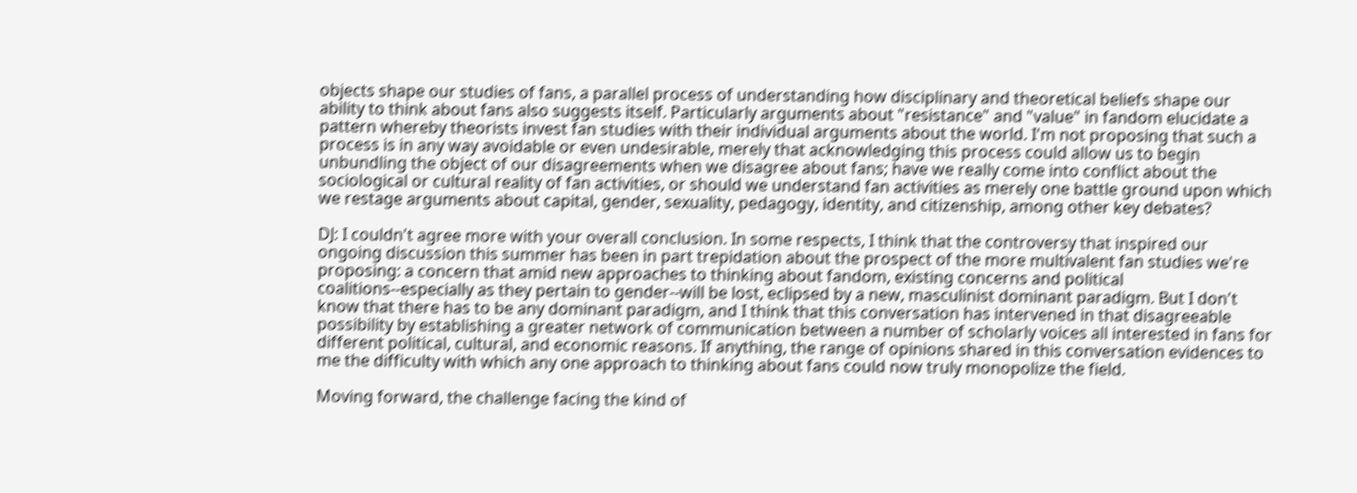objects shape our studies of fans, a parallel process of understanding how disciplinary and theoretical beliefs shape our ability to think about fans also suggests itself. Particularly arguments about "resistance" and "value" in fandom elucidate a pattern whereby theorists invest fan studies with their individual arguments about the world. I'm not proposing that such a process is in any way avoidable or even undesirable, merely that acknowledging this process could allow us to begin unbundling the object of our disagreements when we disagree about fans; have we really come into conflict about the sociological or cultural reality of fan activities, or should we understand fan activities as merely one battle ground upon which we restage arguments about capital, gender, sexuality, pedagogy, identity, and citizenship, among other key debates?

DJ: I couldn't agree more with your overall conclusion. In some respects, I think that the controversy that inspired our ongoing discussion this summer has been in part trepidation about the prospect of the more multivalent fan studies we're proposing: a concern that amid new approaches to thinking about fandom, existing concerns and political coalitions--especially as they pertain to gender--will be lost, eclipsed by a new, masculinist dominant paradigm. But I don't know that there has to be any dominant paradigm, and I think that this conversation has intervened in that disagreeable possibility by establishing a greater network of communication between a number of scholarly voices all interested in fans for different political, cultural, and economic reasons. If anything, the range of opinions shared in this conversation evidences to me the difficulty with which any one approach to thinking about fans could now truly monopolize the field.

Moving forward, the challenge facing the kind of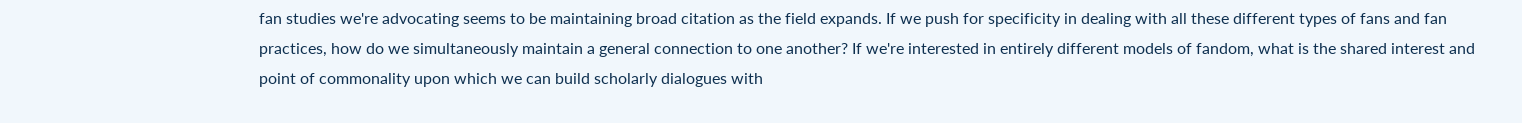fan studies we're advocating seems to be maintaining broad citation as the field expands. If we push for specificity in dealing with all these different types of fans and fan practices, how do we simultaneously maintain a general connection to one another? If we're interested in entirely different models of fandom, what is the shared interest and point of commonality upon which we can build scholarly dialogues with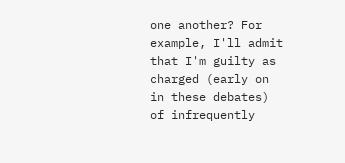one another? For example, I'll admit that I'm guilty as charged (early on in these debates) of infrequently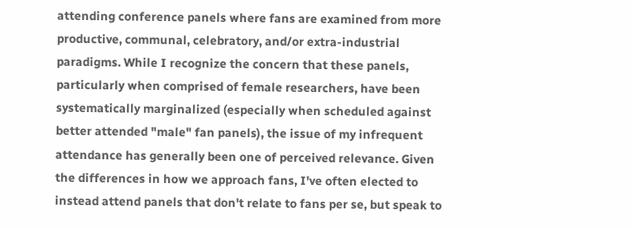attending conference panels where fans are examined from more productive, communal, celebratory, and/or extra-industrial paradigms. While I recognize the concern that these panels, particularly when comprised of female researchers, have been systematically marginalized (especially when scheduled against better attended "male" fan panels), the issue of my infrequent attendance has generally been one of perceived relevance. Given the differences in how we approach fans, I've often elected to instead attend panels that don't relate to fans per se, but speak to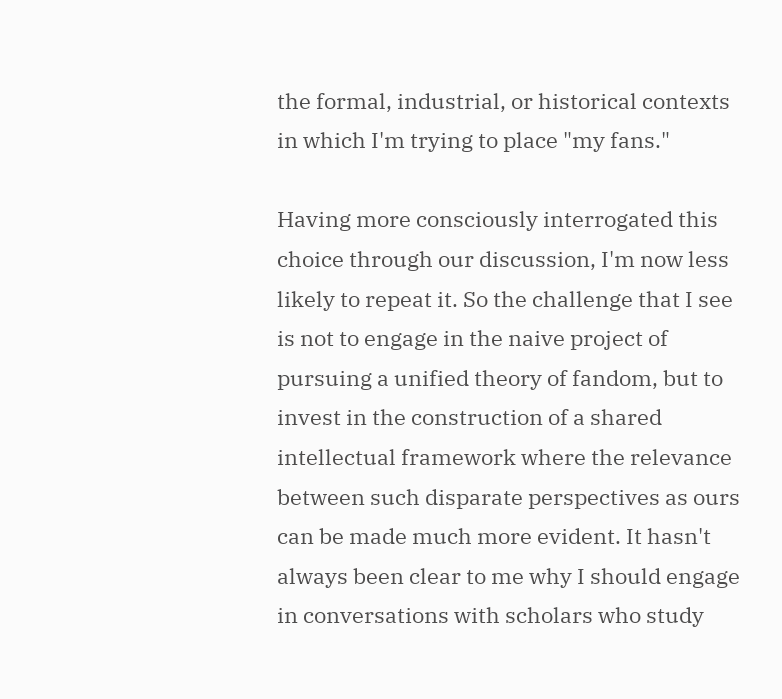the formal, industrial, or historical contexts in which I'm trying to place "my fans."

Having more consciously interrogated this choice through our discussion, I'm now less likely to repeat it. So the challenge that I see is not to engage in the naive project of pursuing a unified theory of fandom, but to invest in the construction of a shared intellectual framework where the relevance between such disparate perspectives as ours can be made much more evident. It hasn't always been clear to me why I should engage in conversations with scholars who study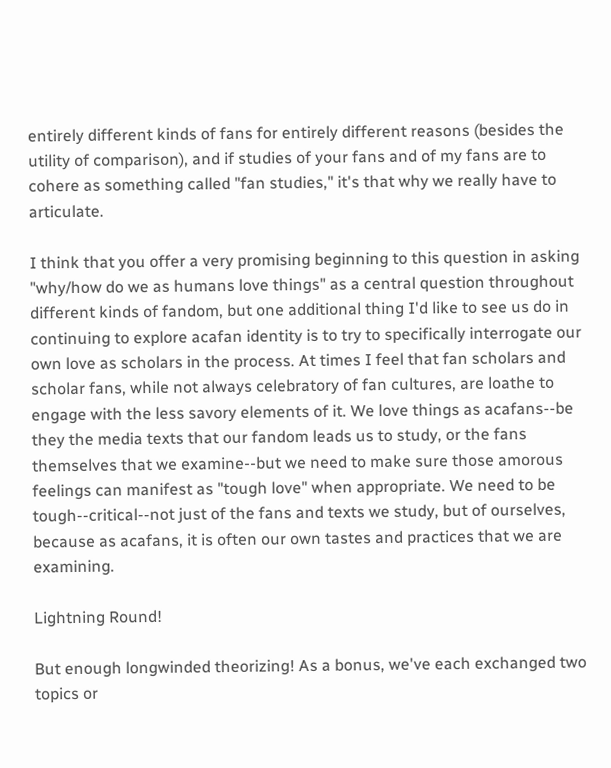entirely different kinds of fans for entirely different reasons (besides the utility of comparison), and if studies of your fans and of my fans are to cohere as something called "fan studies," it's that why we really have to articulate.

I think that you offer a very promising beginning to this question in asking "why/how do we as humans love things" as a central question throughout different kinds of fandom, but one additional thing I'd like to see us do in continuing to explore acafan identity is to try to specifically interrogate our own love as scholars in the process. At times I feel that fan scholars and scholar fans, while not always celebratory of fan cultures, are loathe to engage with the less savory elements of it. We love things as acafans--be they the media texts that our fandom leads us to study, or the fans themselves that we examine--but we need to make sure those amorous feelings can manifest as "tough love" when appropriate. We need to be tough--critical--not just of the fans and texts we study, but of ourselves, because as acafans, it is often our own tastes and practices that we are examining.

Lightning Round!

But enough longwinded theorizing! As a bonus, we've each exchanged two topics or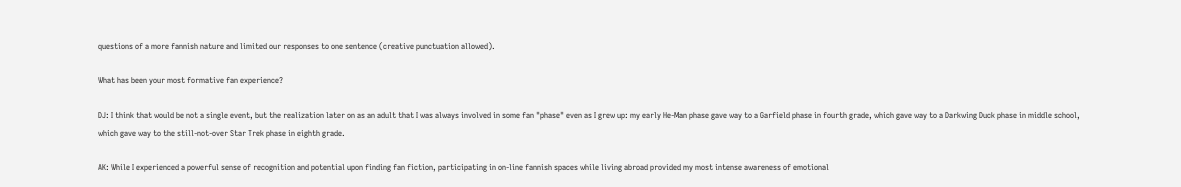questions of a more fannish nature and limited our responses to one sentence (creative punctuation allowed).

What has been your most formative fan experience?

DJ: I think that would be not a single event, but the realization later on as an adult that I was always involved in some fan "phase" even as I grew up: my early He-Man phase gave way to a Garfield phase in fourth grade, which gave way to a Darkwing Duck phase in middle school, which gave way to the still-not-over Star Trek phase in eighth grade.

AK: While I experienced a powerful sense of recognition and potential upon finding fan fiction, participating in on-line fannish spaces while living abroad provided my most intense awareness of emotional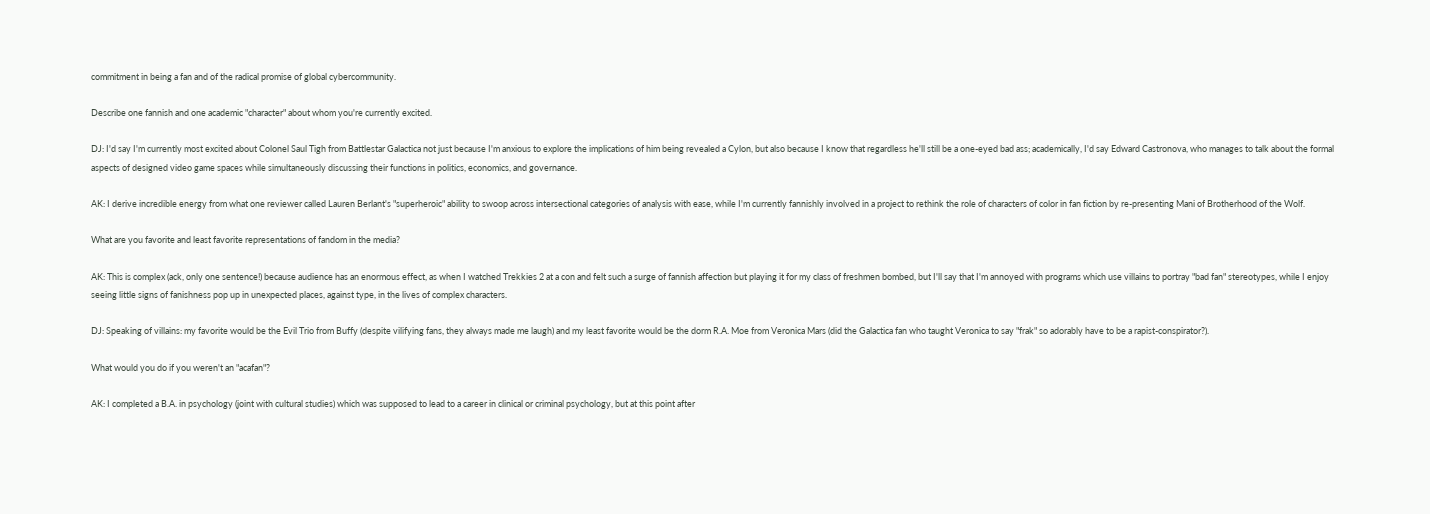commitment in being a fan and of the radical promise of global cybercommunity.

Describe one fannish and one academic "character" about whom you're currently excited.

DJ: I'd say I'm currently most excited about Colonel Saul Tigh from Battlestar Galactica not just because I'm anxious to explore the implications of him being revealed a Cylon, but also because I know that regardless he'll still be a one-eyed bad ass; academically, I'd say Edward Castronova, who manages to talk about the formal aspects of designed video game spaces while simultaneously discussing their functions in politics, economics, and governance.

AK: I derive incredible energy from what one reviewer called Lauren Berlant's "superheroic" ability to swoop across intersectional categories of analysis with ease, while I'm currently fannishly involved in a project to rethink the role of characters of color in fan fiction by re-presenting Mani of Brotherhood of the Wolf.

What are you favorite and least favorite representations of fandom in the media?

AK: This is complex (ack, only one sentence!) because audience has an enormous effect, as when I watched Trekkies 2 at a con and felt such a surge of fannish affection but playing it for my class of freshmen bombed, but I'll say that I'm annoyed with programs which use villains to portray "bad fan" stereotypes, while I enjoy seeing little signs of fanishness pop up in unexpected places, against type, in the lives of complex characters.

DJ: Speaking of villains: my favorite would be the Evil Trio from Buffy (despite vilifying fans, they always made me laugh) and my least favorite would be the dorm R.A. Moe from Veronica Mars (did the Galactica fan who taught Veronica to say "frak" so adorably have to be a rapist-conspirator?).

What would you do if you weren't an "acafan"?

AK: I completed a B.A. in psychology (joint with cultural studies) which was supposed to lead to a career in clinical or criminal psychology, but at this point after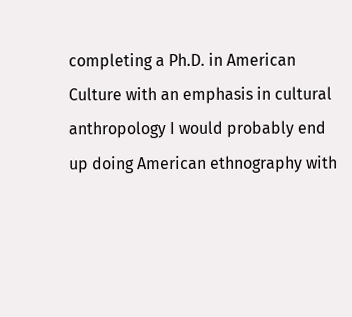completing a Ph.D. in American Culture with an emphasis in cultural anthropology I would probably end up doing American ethnography with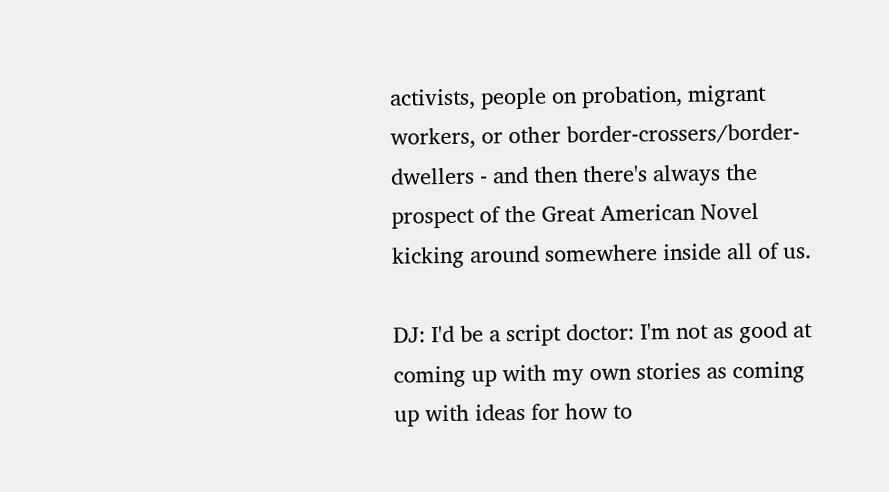activists, people on probation, migrant workers, or other border-crossers/border-dwellers - and then there's always the prospect of the Great American Novel kicking around somewhere inside all of us.

DJ: I'd be a script doctor: I'm not as good at coming up with my own stories as coming up with ideas for how to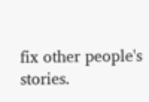fix other people's stories.